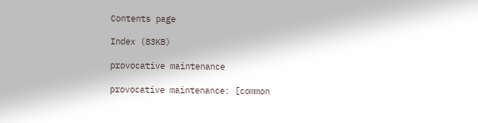Contents page

Index (83KB)

provocative maintenance

provocative maintenance: [common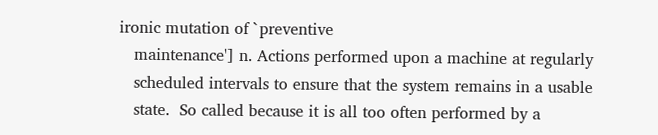ironic mutation of `preventive
   maintenance'] n. Actions performed upon a machine at regularly
   scheduled intervals to ensure that the system remains in a usable
   state.  So called because it is all too often performed by a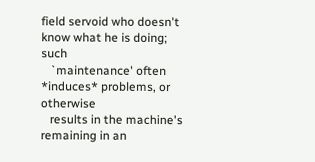field servoid who doesn't know what he is doing; such
   `maintenance' often *induces* problems, or otherwise
   results in the machine's remaining in an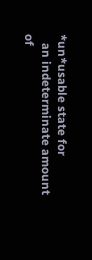*un*usable state for
   an indeterminate amount of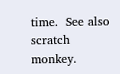time.  See also scratch monkey.